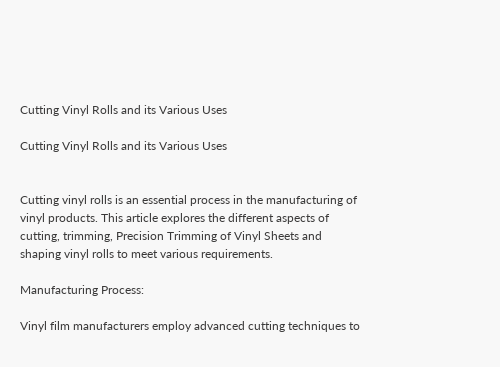Cutting Vinyl Rolls and its Various Uses

Cutting Vinyl Rolls and its Various Uses


Cutting vinyl rolls is an essential process in the manufacturing of vinyl products. This article explores the different aspects of cutting, trimming, Precision Trimming of Vinyl Sheets and shaping vinyl rolls to meet various requirements.

Manufacturing Process:

Vinyl film manufacturers employ advanced cutting techniques to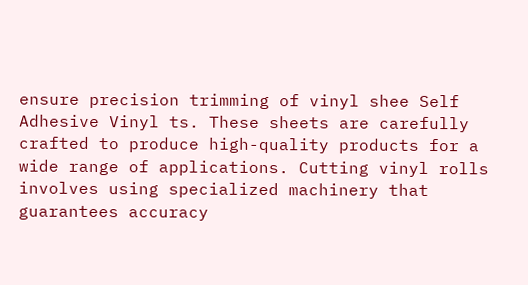ensure precision trimming of vinyl shee Self Adhesive Vinyl ts. These sheets are carefully crafted to produce high-quality products for a wide range of applications. Cutting vinyl rolls involves using specialized machinery that guarantees accuracy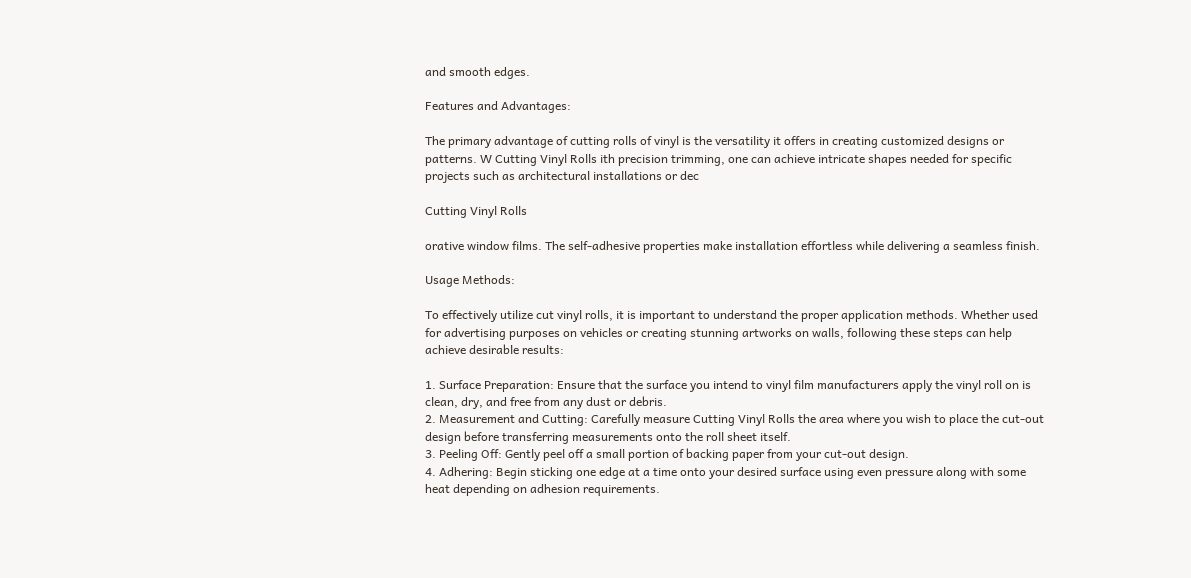and smooth edges.

Features and Advantages:

The primary advantage of cutting rolls of vinyl is the versatility it offers in creating customized designs or patterns. W Cutting Vinyl Rolls ith precision trimming, one can achieve intricate shapes needed for specific projects such as architectural installations or dec

Cutting Vinyl Rolls

orative window films. The self-adhesive properties make installation effortless while delivering a seamless finish.

Usage Methods:

To effectively utilize cut vinyl rolls, it is important to understand the proper application methods. Whether used for advertising purposes on vehicles or creating stunning artworks on walls, following these steps can help achieve desirable results:

1. Surface Preparation: Ensure that the surface you intend to vinyl film manufacturers apply the vinyl roll on is clean, dry, and free from any dust or debris.
2. Measurement and Cutting: Carefully measure Cutting Vinyl Rolls the area where you wish to place the cut-out design before transferring measurements onto the roll sheet itself.
3. Peeling Off: Gently peel off a small portion of backing paper from your cut-out design.
4. Adhering: Begin sticking one edge at a time onto your desired surface using even pressure along with some heat depending on adhesion requirements.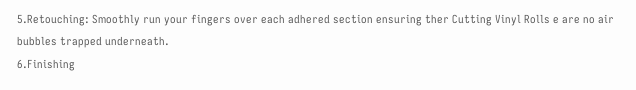5.Retouching: Smoothly run your fingers over each adhered section ensuring ther Cutting Vinyl Rolls e are no air bubbles trapped underneath.
6.Finishing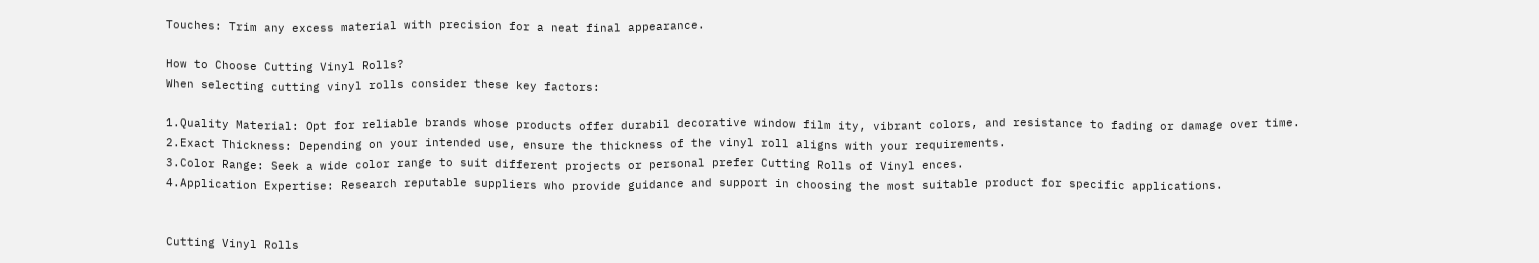Touches: Trim any excess material with precision for a neat final appearance.

How to Choose Cutting Vinyl Rolls?
When selecting cutting vinyl rolls consider these key factors:

1.Quality Material: Opt for reliable brands whose products offer durabil decorative window film ity, vibrant colors, and resistance to fading or damage over time.
2.Exact Thickness: Depending on your intended use, ensure the thickness of the vinyl roll aligns with your requirements.
3.Color Range: Seek a wide color range to suit different projects or personal prefer Cutting Rolls of Vinyl ences.
4.Application Expertise: Research reputable suppliers who provide guidance and support in choosing the most suitable product for specific applications.


Cutting Vinyl Rolls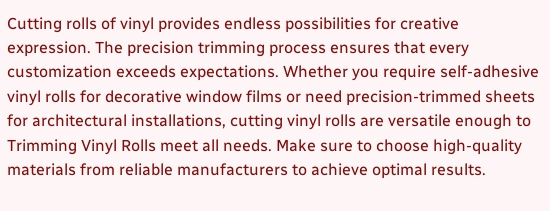Cutting rolls of vinyl provides endless possibilities for creative expression. The precision trimming process ensures that every customization exceeds expectations. Whether you require self-adhesive vinyl rolls for decorative window films or need precision-trimmed sheets for architectural installations, cutting vinyl rolls are versatile enough to Trimming Vinyl Rolls meet all needs. Make sure to choose high-quality materials from reliable manufacturers to achieve optimal results.